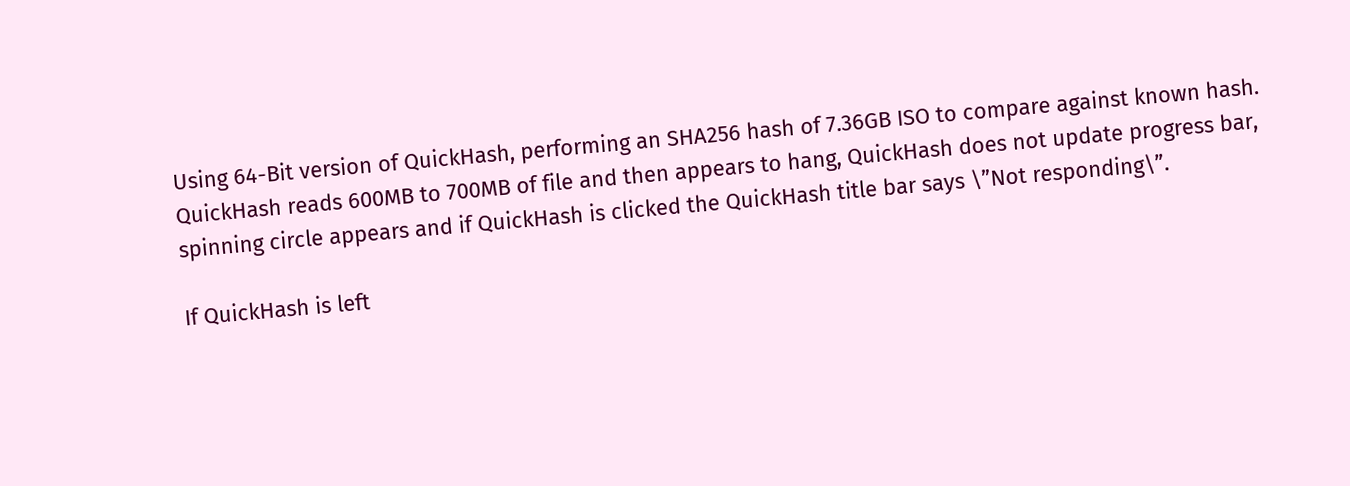Using 64-Bit version of QuickHash, performing an SHA256 hash of 7.36GB ISO to compare against known hash. QuickHash reads 600MB to 700MB of file and then appears to hang, QuickHash does not update progress bar, spinning circle appears and if QuickHash is clicked the QuickHash title bar says \”Not responding\”.

If QuickHash is left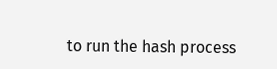to run the hash process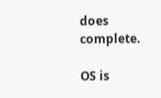does complete.

OS is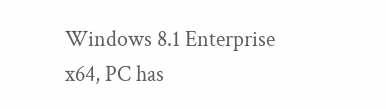Windows 8.1 Enterprise x64, PC has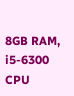8GB RAM, i5-6300 CPU